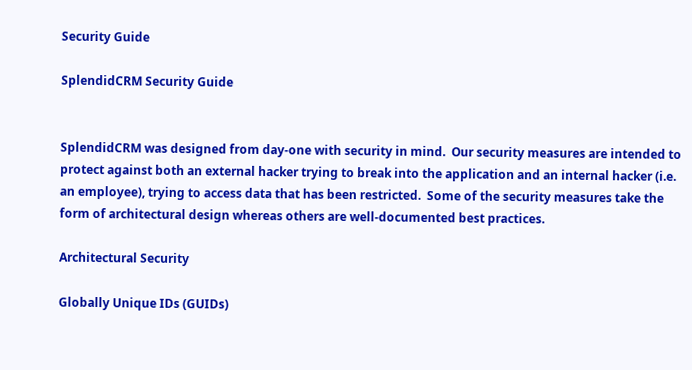Security Guide

SplendidCRM Security Guide


SplendidCRM was designed from day-one with security in mind.  Our security measures are intended to protect against both an external hacker trying to break into the application and an internal hacker (i.e. an employee), trying to access data that has been restricted.  Some of the security measures take the form of architectural design whereas others are well-documented best practices.

Architectural Security

Globally Unique IDs (GUIDs)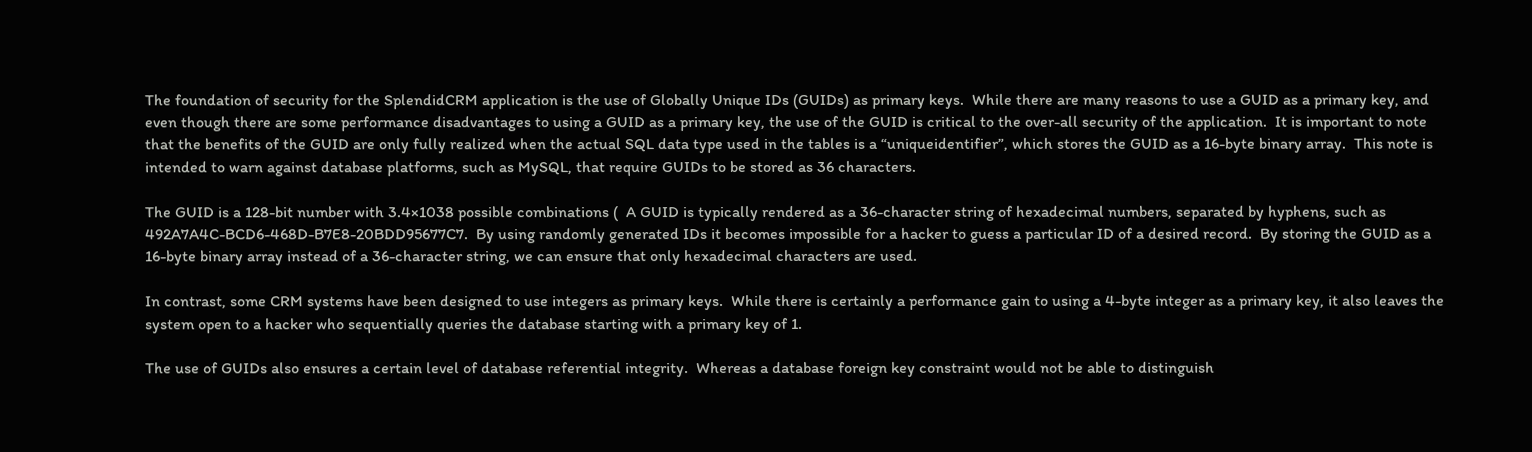The foundation of security for the SplendidCRM application is the use of Globally Unique IDs (GUIDs) as primary keys.  While there are many reasons to use a GUID as a primary key, and even though there are some performance disadvantages to using a GUID as a primary key, the use of the GUID is critical to the over-all security of the application.  It is important to note that the benefits of the GUID are only fully realized when the actual SQL data type used in the tables is a “uniqueidentifier”, which stores the GUID as a 16-byte binary array.  This note is intended to warn against database platforms, such as MySQL, that require GUIDs to be stored as 36 characters.

The GUID is a 128-bit number with 3.4×1038 possible combinations (  A GUID is typically rendered as a 36-character string of hexadecimal numbers, separated by hyphens, such as 492A7A4C-BCD6-468D-B7E8-20BDD95677C7.  By using randomly generated IDs it becomes impossible for a hacker to guess a particular ID of a desired record.  By storing the GUID as a 16-byte binary array instead of a 36-character string, we can ensure that only hexadecimal characters are used.

In contrast, some CRM systems have been designed to use integers as primary keys.  While there is certainly a performance gain to using a 4-byte integer as a primary key, it also leaves the system open to a hacker who sequentially queries the database starting with a primary key of 1.

The use of GUIDs also ensures a certain level of database referential integrity.  Whereas a database foreign key constraint would not be able to distinguish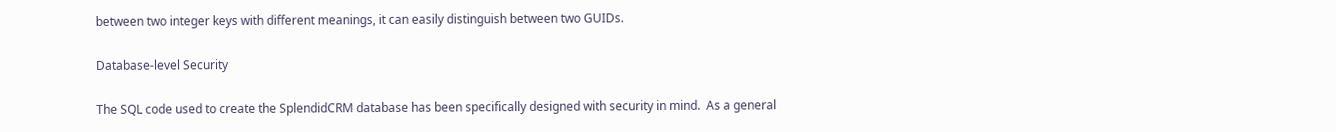between two integer keys with different meanings, it can easily distinguish between two GUIDs.

Database-level Security

The SQL code used to create the SplendidCRM database has been specifically designed with security in mind.  As a general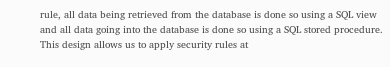rule, all data being retrieved from the database is done so using a SQL view and all data going into the database is done so using a SQL stored procedure.  This design allows us to apply security rules at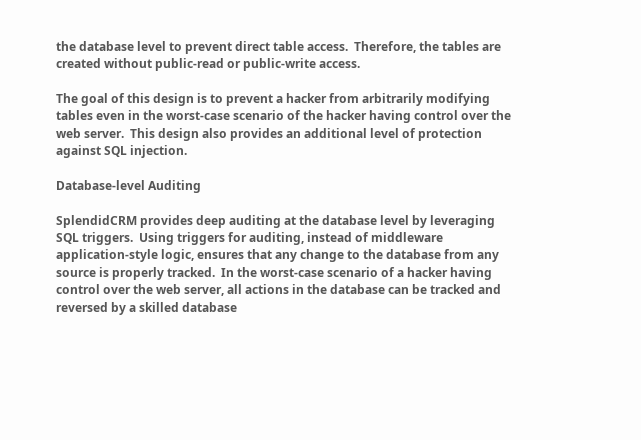the database level to prevent direct table access.  Therefore, the tables are created without public-read or public-write access.

The goal of this design is to prevent a hacker from arbitrarily modifying tables even in the worst-case scenario of the hacker having control over the web server.  This design also provides an additional level of protection against SQL injection.

Database-level Auditing

SplendidCRM provides deep auditing at the database level by leveraging SQL triggers.  Using triggers for auditing, instead of middleware application-style logic, ensures that any change to the database from any source is properly tracked.  In the worst-case scenario of a hacker having control over the web server, all actions in the database can be tracked and reversed by a skilled database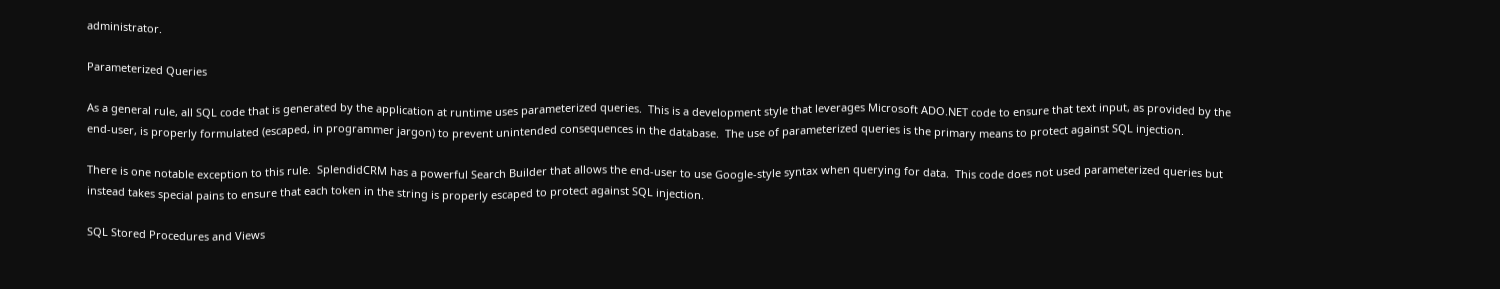administrator.

Parameterized Queries

As a general rule, all SQL code that is generated by the application at runtime uses parameterized queries.  This is a development style that leverages Microsoft ADO.NET code to ensure that text input, as provided by the end-user, is properly formulated (escaped, in programmer jargon) to prevent unintended consequences in the database.  The use of parameterized queries is the primary means to protect against SQL injection.

There is one notable exception to this rule.  SplendidCRM has a powerful Search Builder that allows the end-user to use Google-style syntax when querying for data.  This code does not used parameterized queries but instead takes special pains to ensure that each token in the string is properly escaped to protect against SQL injection.

SQL Stored Procedures and Views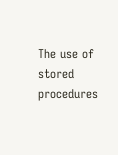The use of stored procedures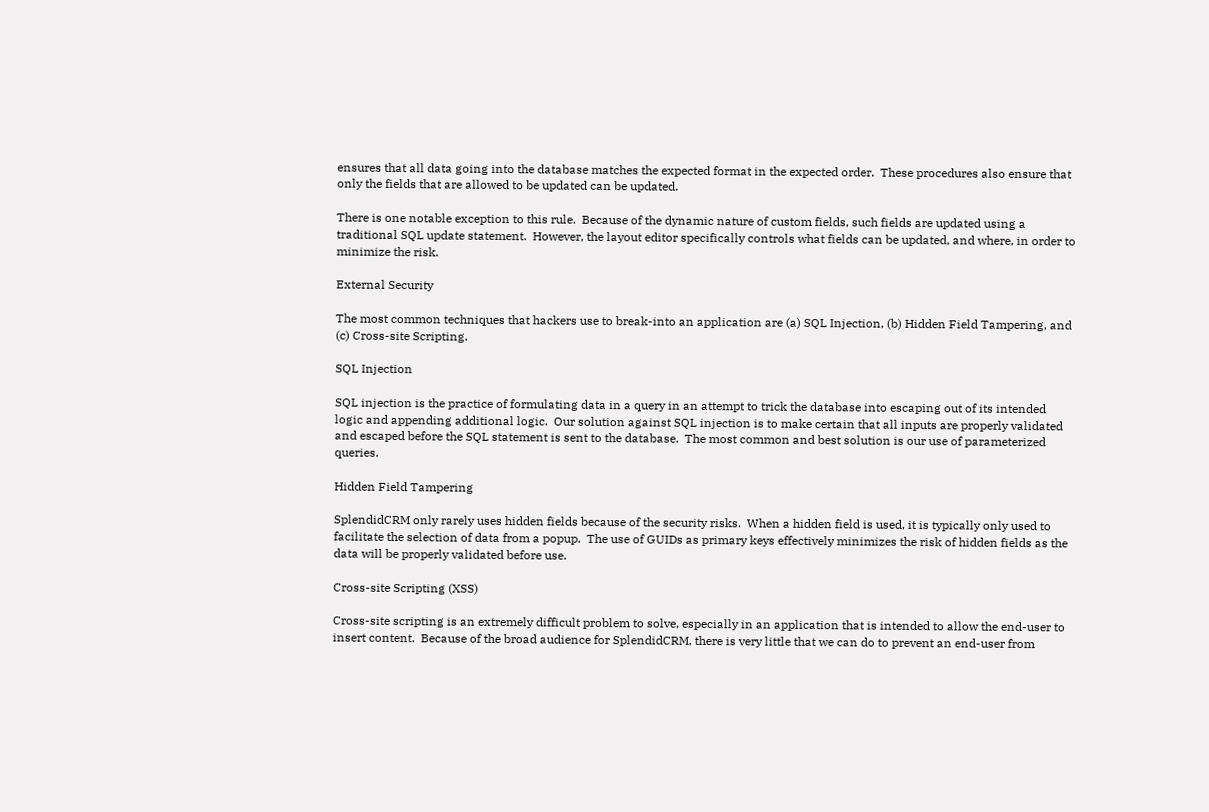ensures that all data going into the database matches the expected format in the expected order.  These procedures also ensure that only the fields that are allowed to be updated can be updated.

There is one notable exception to this rule.  Because of the dynamic nature of custom fields, such fields are updated using a traditional SQL update statement.  However, the layout editor specifically controls what fields can be updated, and where, in order to minimize the risk.

External Security

The most common techniques that hackers use to break-into an application are (a) SQL Injection, (b) Hidden Field Tampering, and (c) Cross-site Scripting.

SQL Injection

SQL injection is the practice of formulating data in a query in an attempt to trick the database into escaping out of its intended logic and appending additional logic.  Our solution against SQL injection is to make certain that all inputs are properly validated and escaped before the SQL statement is sent to the database.  The most common and best solution is our use of parameterized queries.

Hidden Field Tampering

SplendidCRM only rarely uses hidden fields because of the security risks.  When a hidden field is used, it is typically only used to facilitate the selection of data from a popup.  The use of GUIDs as primary keys effectively minimizes the risk of hidden fields as the data will be properly validated before use.

Cross-site Scripting (XSS)

Cross-site scripting is an extremely difficult problem to solve, especially in an application that is intended to allow the end-user to insert content.  Because of the broad audience for SplendidCRM, there is very little that we can do to prevent an end-user from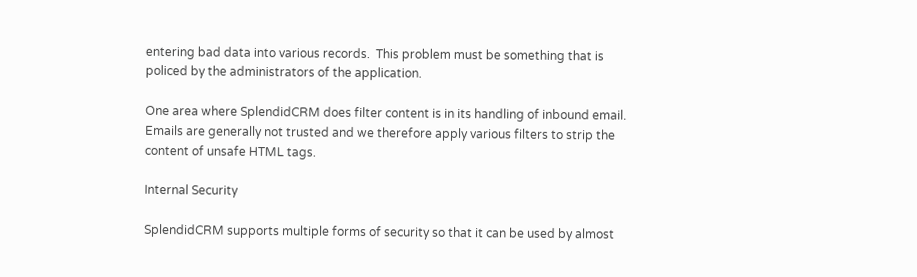entering bad data into various records.  This problem must be something that is policed by the administrators of the application.

One area where SplendidCRM does filter content is in its handling of inbound email.  Emails are generally not trusted and we therefore apply various filters to strip the content of unsafe HTML tags.

Internal Security

SplendidCRM supports multiple forms of security so that it can be used by almost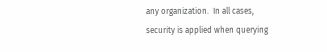any organization.  In all cases, security is applied when querying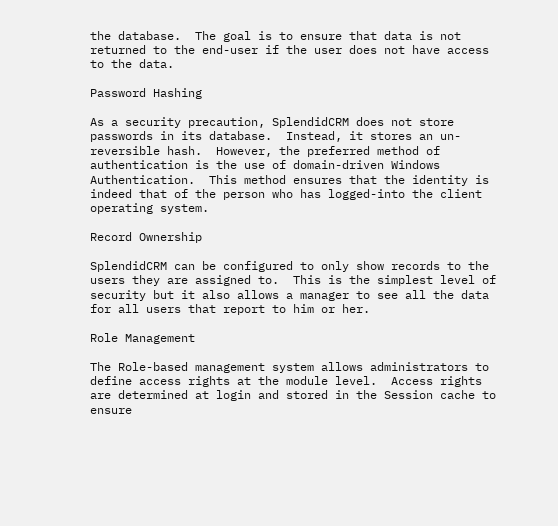the database.  The goal is to ensure that data is not returned to the end-user if the user does not have access to the data.

Password Hashing

As a security precaution, SplendidCRM does not store passwords in its database.  Instead, it stores an un-reversible hash.  However, the preferred method of authentication is the use of domain-driven Windows Authentication.  This method ensures that the identity is indeed that of the person who has logged-into the client operating system.

Record Ownership

SplendidCRM can be configured to only show records to the users they are assigned to.  This is the simplest level of security but it also allows a manager to see all the data for all users that report to him or her.

Role Management

The Role-based management system allows administrators to define access rights at the module level.  Access rights are determined at login and stored in the Session cache to ensure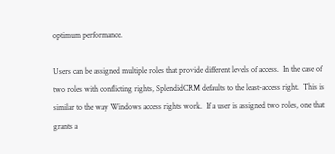optimum performance.

Users can be assigned multiple roles that provide different levels of access.  In the case of two roles with conflicting rights, SplendidCRM defaults to the least-access right.  This is similar to the way Windows access rights work.  If a user is assigned two roles, one that grants a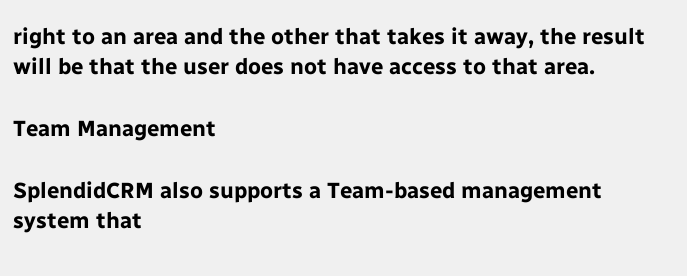right to an area and the other that takes it away, the result will be that the user does not have access to that area.

Team Management

SplendidCRM also supports a Team-based management system that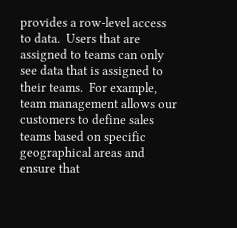provides a row-level access to data.  Users that are assigned to teams can only see data that is assigned to their teams.  For example, team management allows our customers to define sales teams based on specific geographical areas and ensure that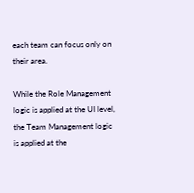each team can focus only on their area.

While the Role Management logic is applied at the UI level, the Team Management logic is applied at the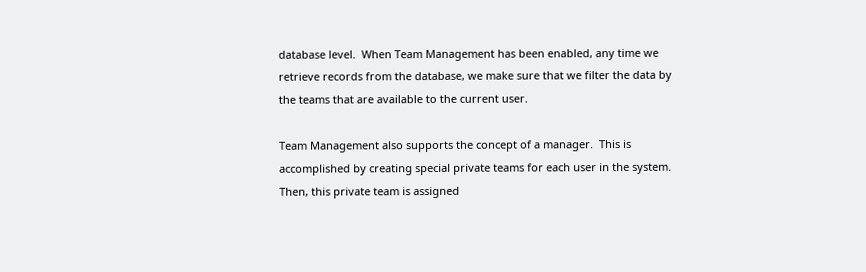database level.  When Team Management has been enabled, any time we retrieve records from the database, we make sure that we filter the data by the teams that are available to the current user.

Team Management also supports the concept of a manager.  This is accomplished by creating special private teams for each user in the system.  Then, this private team is assigned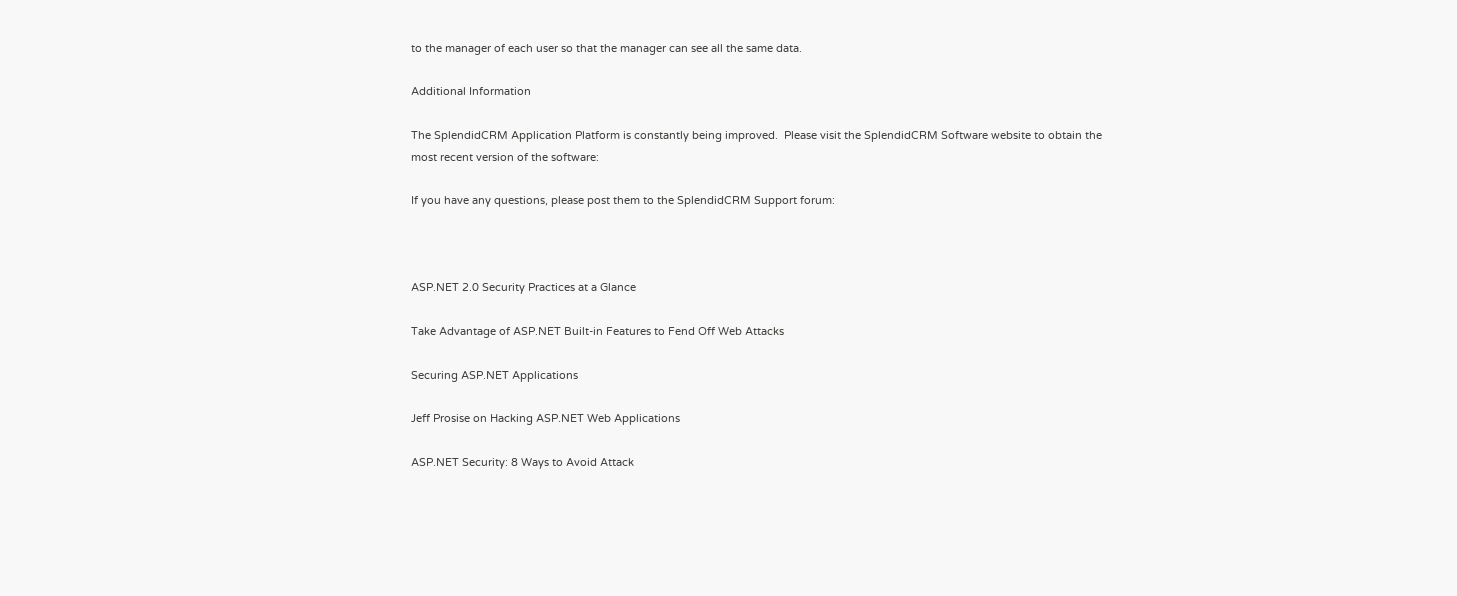to the manager of each user so that the manager can see all the same data.

Additional Information

The SplendidCRM Application Platform is constantly being improved.  Please visit the SplendidCRM Software website to obtain the most recent version of the software:

If you have any questions, please post them to the SplendidCRM Support forum:



ASP.NET 2.0 Security Practices at a Glance

Take Advantage of ASP.NET Built-in Features to Fend Off Web Attacks

Securing ASP.NET Applications

Jeff Prosise on Hacking ASP.NET Web Applications

ASP.NET Security: 8 Ways to Avoid Attack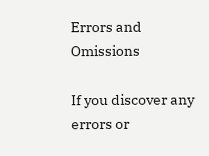Errors and Omissions

If you discover any errors or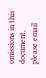omissions in this document, please email